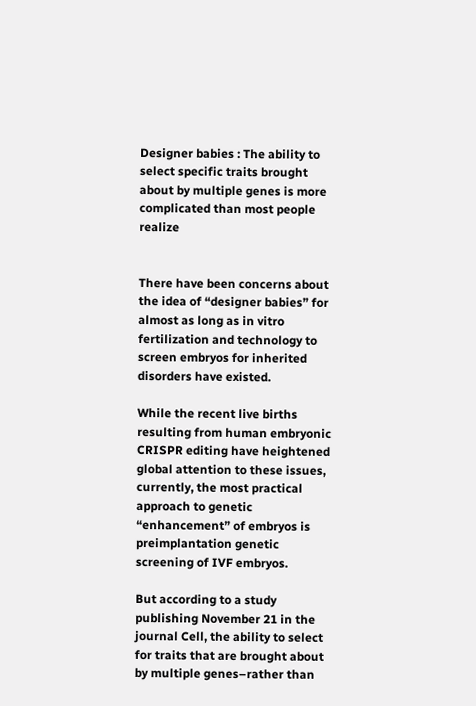Designer babies : The ability to select specific traits brought about by multiple genes is more complicated than most people realize


There have been concerns about the idea of “designer babies” for almost as long as in vitro fertilization and technology to screen embryos for inherited disorders have existed.

While the recent live births resulting from human embryonic CRISPR editing have heightened global attention to these issues, currently, the most practical approach to genetic “enhancement” of embryos is preimplantation genetic screening of IVF embryos.

But according to a study publishing November 21 in the journal Cell, the ability to select for traits that are brought about by multiple genes–rather than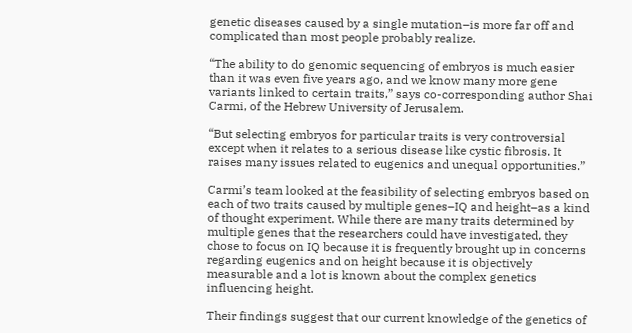genetic diseases caused by a single mutation–is more far off and complicated than most people probably realize.

“The ability to do genomic sequencing of embryos is much easier than it was even five years ago, and we know many more gene variants linked to certain traits,” says co-corresponding author Shai Carmi, of the Hebrew University of Jerusalem.

“But selecting embryos for particular traits is very controversial except when it relates to a serious disease like cystic fibrosis. It raises many issues related to eugenics and unequal opportunities.”

Carmi’s team looked at the feasibility of selecting embryos based on each of two traits caused by multiple genes–IQ and height–as a kind of thought experiment. While there are many traits determined by multiple genes that the researchers could have investigated, they chose to focus on IQ because it is frequently brought up in concerns regarding eugenics and on height because it is objectively measurable and a lot is known about the complex genetics influencing height.

Their findings suggest that our current knowledge of the genetics of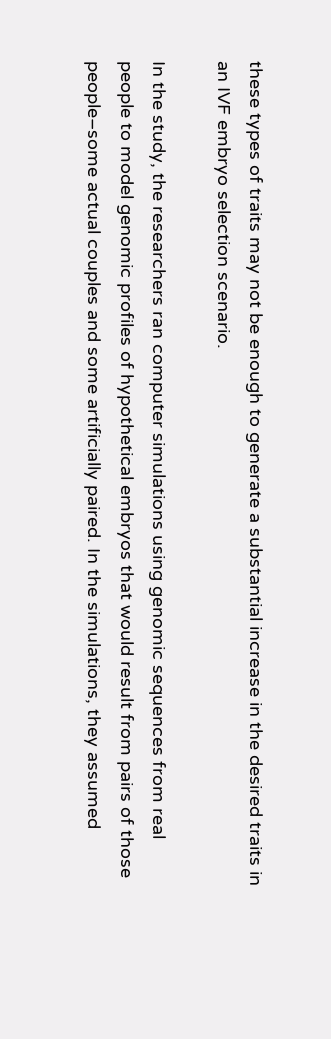these types of traits may not be enough to generate a substantial increase in the desired traits in an IVF embryo selection scenario.

In the study, the researchers ran computer simulations using genomic sequences from real people to model genomic profiles of hypothetical embryos that would result from pairs of those people–some actual couples and some artificially paired. In the simulations, they assumed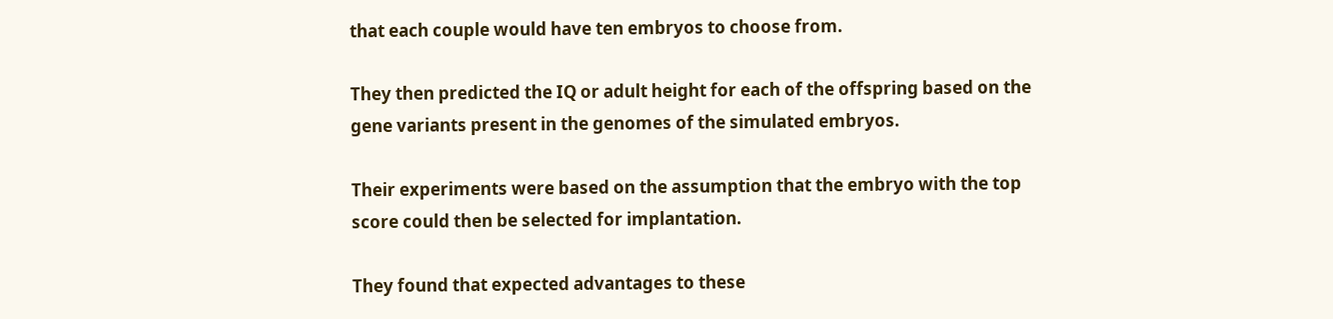that each couple would have ten embryos to choose from.

They then predicted the IQ or adult height for each of the offspring based on the gene variants present in the genomes of the simulated embryos.

Their experiments were based on the assumption that the embryo with the top score could then be selected for implantation.

They found that expected advantages to these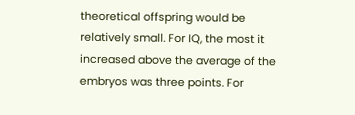theoretical offspring would be relatively small. For IQ, the most it increased above the average of the embryos was three points. For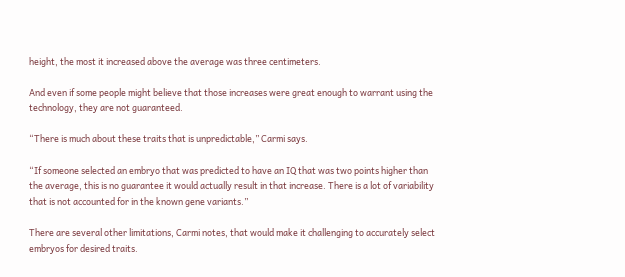height, the most it increased above the average was three centimeters.

And even if some people might believe that those increases were great enough to warrant using the technology, they are not guaranteed.

“There is much about these traits that is unpredictable,” Carmi says.

“If someone selected an embryo that was predicted to have an IQ that was two points higher than the average, this is no guarantee it would actually result in that increase. There is a lot of variability that is not accounted for in the known gene variants.”

There are several other limitations, Carmi notes, that would make it challenging to accurately select embryos for desired traits.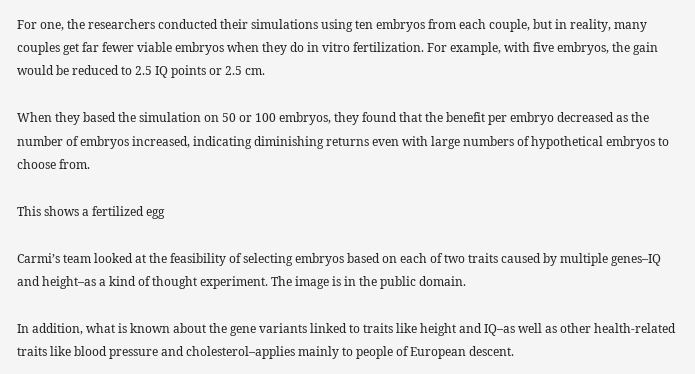For one, the researchers conducted their simulations using ten embryos from each couple, but in reality, many couples get far fewer viable embryos when they do in vitro fertilization. For example, with five embryos, the gain would be reduced to 2.5 IQ points or 2.5 cm.

When they based the simulation on 50 or 100 embryos, they found that the benefit per embryo decreased as the number of embryos increased, indicating diminishing returns even with large numbers of hypothetical embryos to choose from.

This shows a fertilized egg

Carmi’s team looked at the feasibility of selecting embryos based on each of two traits caused by multiple genes–IQ and height–as a kind of thought experiment. The image is in the public domain.

In addition, what is known about the gene variants linked to traits like height and IQ–as well as other health-related traits like blood pressure and cholesterol–applies mainly to people of European descent.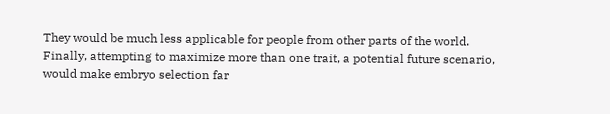They would be much less applicable for people from other parts of the world. Finally, attempting to maximize more than one trait, a potential future scenario, would make embryo selection far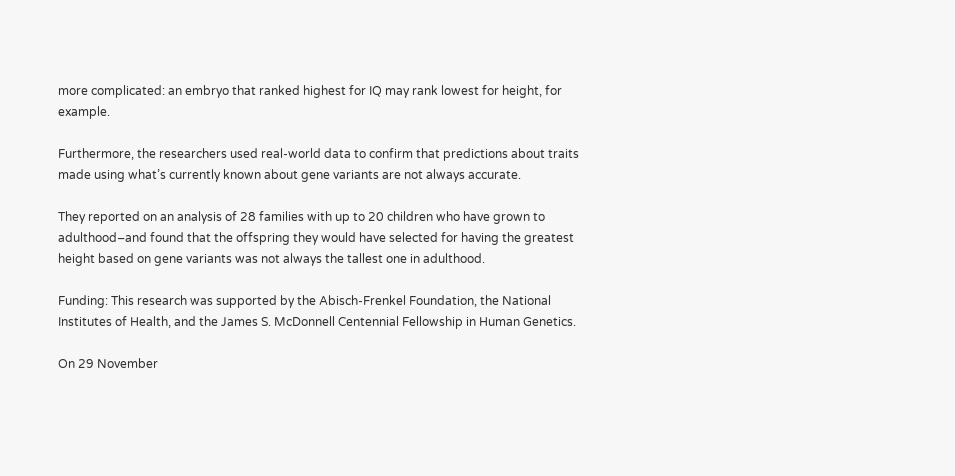more complicated: an embryo that ranked highest for IQ may rank lowest for height, for example.

Furthermore, the researchers used real-world data to confirm that predictions about traits made using what’s currently known about gene variants are not always accurate.

They reported on an analysis of 28 families with up to 20 children who have grown to adulthood–and found that the offspring they would have selected for having the greatest height based on gene variants was not always the tallest one in adulthood.

Funding: This research was supported by the Abisch-Frenkel Foundation, the National Institutes of Health, and the James S. McDonnell Centennial Fellowship in Human Genetics.

On 29 November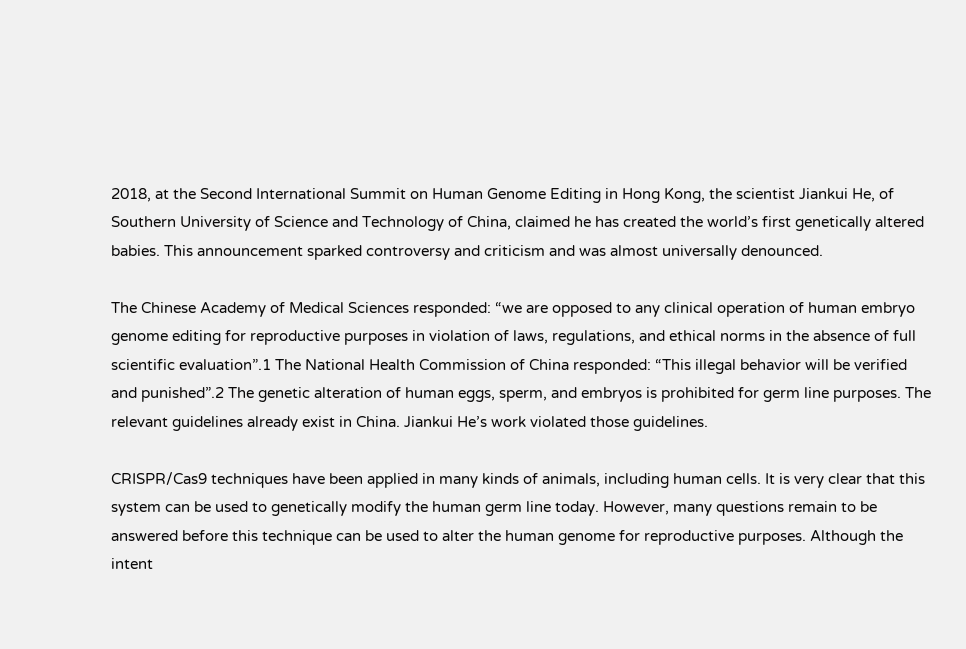2018, at the Second International Summit on Human Genome Editing in Hong Kong, the scientist Jiankui He, of Southern University of Science and Technology of China, claimed he has created the world’s first genetically altered babies. This announcement sparked controversy and criticism and was almost universally denounced.

The Chinese Academy of Medical Sciences responded: “we are opposed to any clinical operation of human embryo genome editing for reproductive purposes in violation of laws, regulations, and ethical norms in the absence of full scientific evaluation”.1 The National Health Commission of China responded: “This illegal behavior will be verified and punished”.2 The genetic alteration of human eggs, sperm, and embryos is prohibited for germ line purposes. The relevant guidelines already exist in China. Jiankui He’s work violated those guidelines.

CRISPR/Cas9 techniques have been applied in many kinds of animals, including human cells. It is very clear that this system can be used to genetically modify the human germ line today. However, many questions remain to be answered before this technique can be used to alter the human genome for reproductive purposes. Although the intent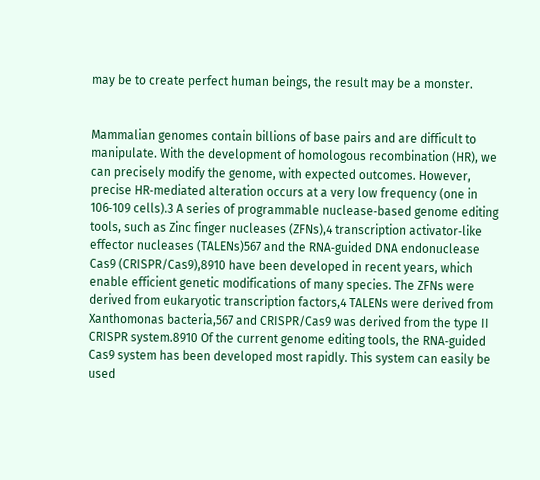may be to create perfect human beings, the result may be a monster.


Mammalian genomes contain billions of base pairs and are difficult to manipulate. With the development of homologous recombination (HR), we can precisely modify the genome, with expected outcomes. However, precise HR‐mediated alteration occurs at a very low frequency (one in 106‐109 cells).3 A series of programmable nuclease‐based genome editing tools, such as Zinc finger nucleases (ZFNs),4 transcription activator‐like effector nucleases (TALENs)567 and the RNA‐guided DNA endonuclease Cas9 (CRISPR/Cas9),8910 have been developed in recent years, which enable efficient genetic modifications of many species. The ZFNs were derived from eukaryotic transcription factors,4 TALENs were derived from Xanthomonas bacteria,567 and CRISPR/Cas9 was derived from the type II CRISPR system.8910 Of the current genome editing tools, the RNA‐guided Cas9 system has been developed most rapidly. This system can easily be used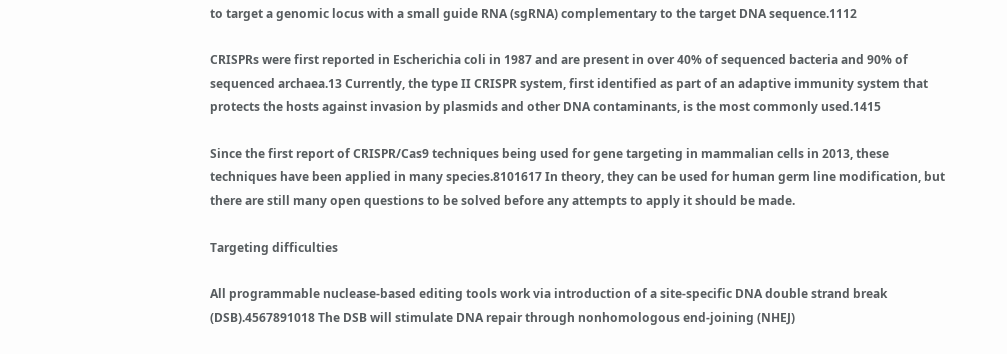to target a genomic locus with a small guide RNA (sgRNA) complementary to the target DNA sequence.1112

CRISPRs were first reported in Escherichia coli in 1987 and are present in over 40% of sequenced bacteria and 90% of sequenced archaea.13 Currently, the type II CRISPR system, first identified as part of an adaptive immunity system that protects the hosts against invasion by plasmids and other DNA contaminants, is the most commonly used.1415

Since the first report of CRISPR/Cas9 techniques being used for gene targeting in mammalian cells in 2013, these techniques have been applied in many species.8101617 In theory, they can be used for human germ line modification, but there are still many open questions to be solved before any attempts to apply it should be made.

Targeting difficulties

All programmable nuclease‐based editing tools work via introduction of a site‐specific DNA double strand break (DSB).4567891018 The DSB will stimulate DNA repair through nonhomologous end‐joining (NHEJ)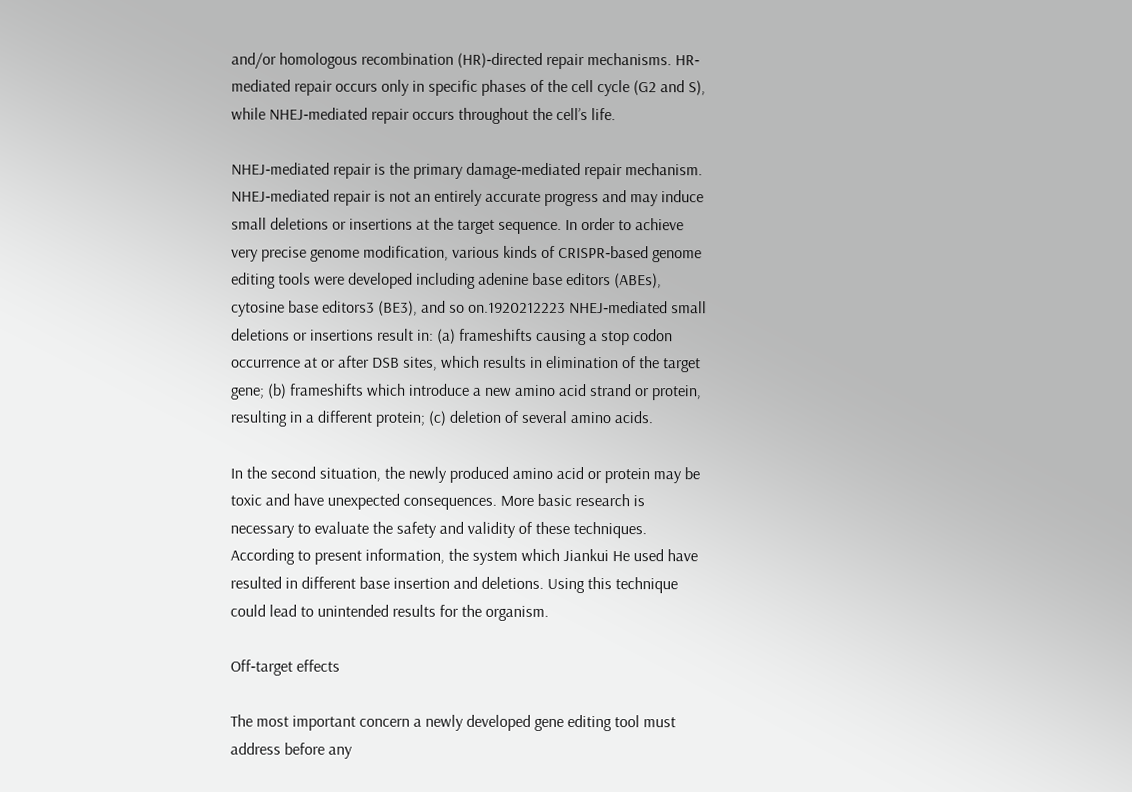and/or homologous recombination (HR)‐directed repair mechanisms. HR‐mediated repair occurs only in specific phases of the cell cycle (G2 and S), while NHEJ‐mediated repair occurs throughout the cell’s life.

NHEJ‐mediated repair is the primary damage‐mediated repair mechanism. NHEJ‐mediated repair is not an entirely accurate progress and may induce small deletions or insertions at the target sequence. In order to achieve very precise genome modification, various kinds of CRISPR‐based genome editing tools were developed including adenine base editors (ABEs), cytosine base editors3 (BE3), and so on.1920212223 NHEJ‐mediated small deletions or insertions result in: (a) frameshifts causing a stop codon occurrence at or after DSB sites, which results in elimination of the target gene; (b) frameshifts which introduce a new amino acid strand or protein, resulting in a different protein; (c) deletion of several amino acids.

In the second situation, the newly produced amino acid or protein may be toxic and have unexpected consequences. More basic research is necessary to evaluate the safety and validity of these techniques. According to present information, the system which Jiankui He used have resulted in different base insertion and deletions. Using this technique could lead to unintended results for the organism.

Off‐target effects

The most important concern a newly developed gene editing tool must address before any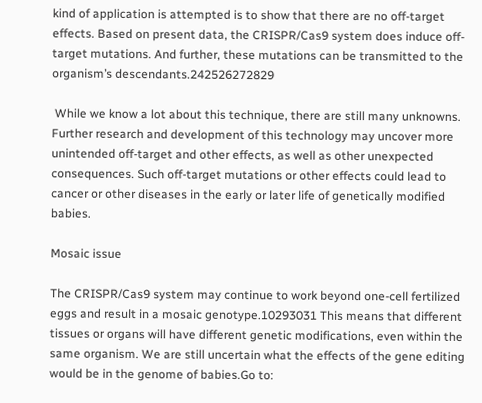kind of application is attempted is to show that there are no off‐target effects. Based on present data, the CRISPR/Cas9 system does induce off‐target mutations. And further, these mutations can be transmitted to the organism’s descendants.242526272829

 While we know a lot about this technique, there are still many unknowns. Further research and development of this technology may uncover more unintended off‐target and other effects, as well as other unexpected consequences. Such off‐target mutations or other effects could lead to cancer or other diseases in the early or later life of genetically modified babies.

Mosaic issue

The CRISPR/Cas9 system may continue to work beyond one‐cell fertilized eggs and result in a mosaic genotype.10293031 This means that different tissues or organs will have different genetic modifications, even within the same organism. We are still uncertain what the effects of the gene editing would be in the genome of babies.Go to: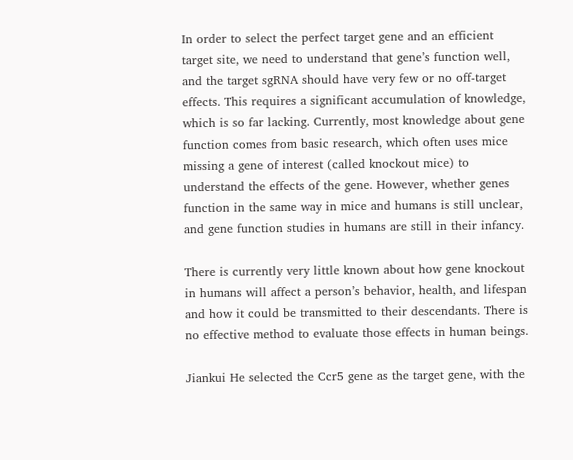In order to select the perfect target gene and an efficient target site, we need to understand that gene’s function well, and the target sgRNA should have very few or no off‐target effects. This requires a significant accumulation of knowledge, which is so far lacking. Currently, most knowledge about gene function comes from basic research, which often uses mice missing a gene of interest (called knockout mice) to understand the effects of the gene. However, whether genes function in the same way in mice and humans is still unclear, and gene function studies in humans are still in their infancy.

There is currently very little known about how gene knockout in humans will affect a person’s behavior, health, and lifespan and how it could be transmitted to their descendants. There is no effective method to evaluate those effects in human beings.

Jiankui He selected the Ccr5 gene as the target gene, with the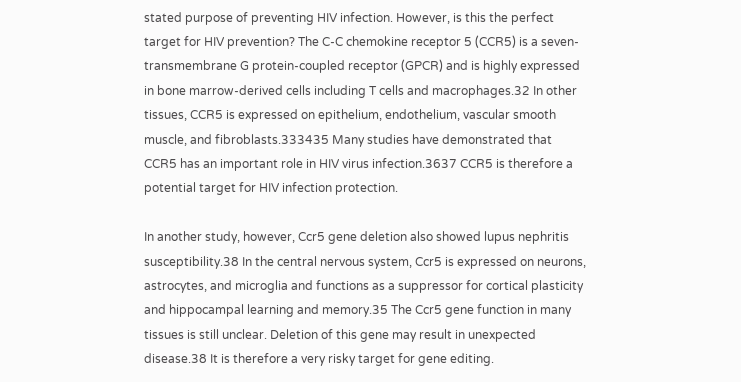stated purpose of preventing HIV infection. However, is this the perfect target for HIV prevention? The C‐C chemokine receptor 5 (CCR5) is a seven‐transmembrane G protein‐coupled receptor (GPCR) and is highly expressed in bone marrow‐derived cells including T cells and macrophages.32 In other tissues, CCR5 is expressed on epithelium, endothelium, vascular smooth muscle, and fibroblasts.333435 Many studies have demonstrated that CCR5 has an important role in HIV virus infection.3637 CCR5 is therefore a potential target for HIV infection protection.

In another study, however, Ccr5 gene deletion also showed lupus nephritis susceptibility.38 In the central nervous system, Ccr5 is expressed on neurons, astrocytes, and microglia and functions as a suppressor for cortical plasticity and hippocampal learning and memory.35 The Ccr5 gene function in many tissues is still unclear. Deletion of this gene may result in unexpected disease.38 It is therefore a very risky target for gene editing.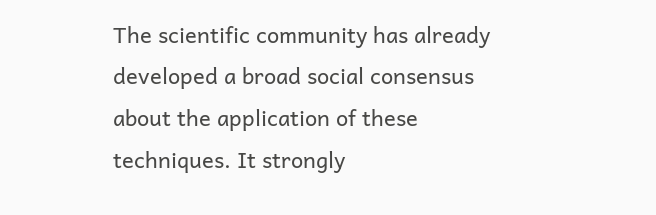The scientific community has already developed a broad social consensus about the application of these techniques. It strongly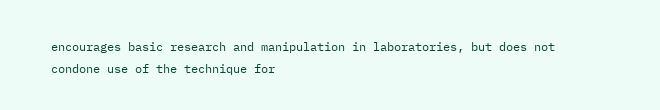encourages basic research and manipulation in laboratories, but does not condone use of the technique for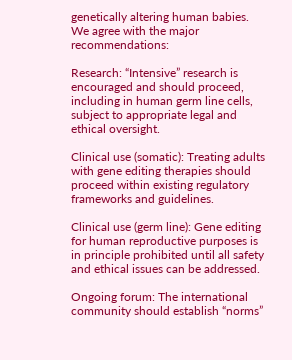genetically altering human babies. We agree with the major recommendations:

Research: “Intensive” research is encouraged and should proceed, including in human germ line cells, subject to appropriate legal and ethical oversight.

Clinical use (somatic): Treating adults with gene editing therapies should proceed within existing regulatory frameworks and guidelines.

Clinical use (germ line): Gene editing for human reproductive purposes is in principle prohibited until all safety and ethical issues can be addressed.

Ongoing forum: The international community should establish “norms”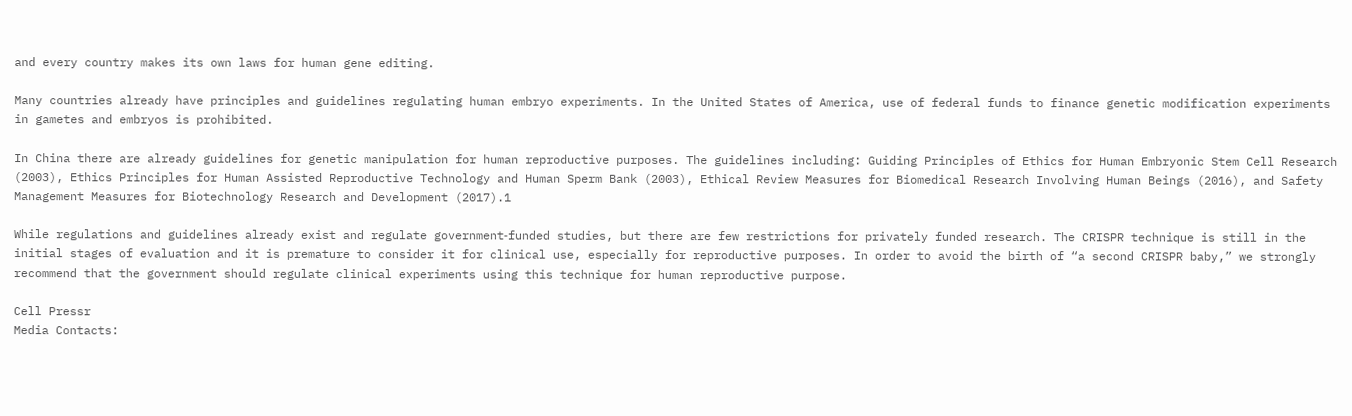and every country makes its own laws for human gene editing.

Many countries already have principles and guidelines regulating human embryo experiments. In the United States of America, use of federal funds to finance genetic modification experiments in gametes and embryos is prohibited.

In China there are already guidelines for genetic manipulation for human reproductive purposes. The guidelines including: Guiding Principles of Ethics for Human Embryonic Stem Cell Research (2003), Ethics Principles for Human Assisted Reproductive Technology and Human Sperm Bank (2003), Ethical Review Measures for Biomedical Research Involving Human Beings (2016), and Safety Management Measures for Biotechnology Research and Development (2017).1

While regulations and guidelines already exist and regulate government‐funded studies, but there are few restrictions for privately funded research. The CRISPR technique is still in the initial stages of evaluation and it is premature to consider it for clinical use, especially for reproductive purposes. In order to avoid the birth of “a second CRISPR baby,” we strongly recommend that the government should regulate clinical experiments using this technique for human reproductive purpose.

Cell Pressr
Media Contacts: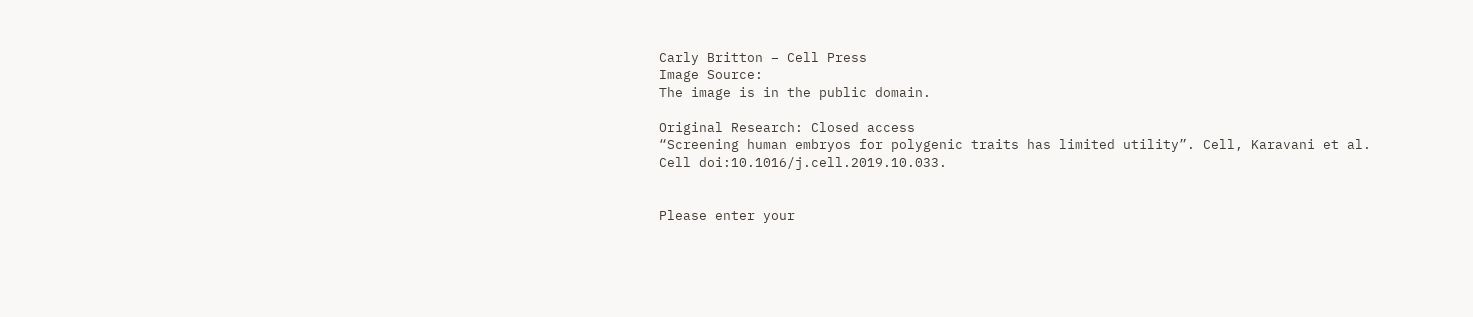Carly Britton – Cell Press
Image Source:
The image is in the public domain.

Original Research: Closed access
“Screening human embryos for polygenic traits has limited utility”. Cell, Karavani et al.
Cell doi:10.1016/j.cell.2019.10.033.


Please enter your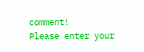comment!
Please enter your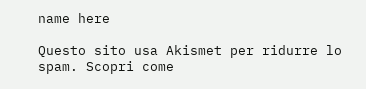name here

Questo sito usa Akismet per ridurre lo spam. Scopri come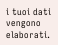i tuoi dati vengono elaborati.